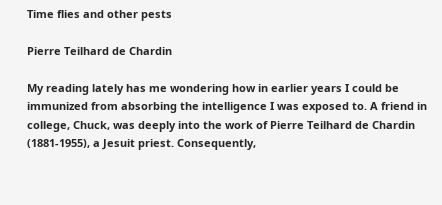Time flies and other pests

Pierre Teilhard de Chardin

My reading lately has me wondering how in earlier years I could be immunized from absorbing the intelligence I was exposed to. A friend in college, Chuck, was deeply into the work of Pierre Teilhard de Chardin (1881-1955), a Jesuit priest. Consequently,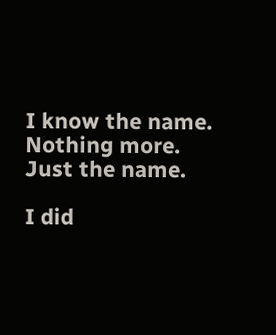I know the name. Nothing more. Just the name.

I did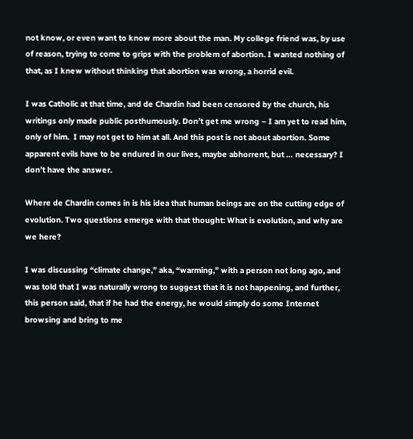not know, or even want to know more about the man. My college friend was, by use of reason, trying to come to grips with the problem of abortion. I wanted nothing of that, as I knew without thinking that abortion was wrong, a horrid evil.

I was Catholic at that time, and de Chardin had been censored by the church, his writings only made public posthumously. Don’t get me wrong – I am yet to read him, only of him.  I may not get to him at all. And this post is not about abortion. Some apparent evils have to be endured in our lives, maybe abhorrent, but … necessary? I don’t have the answer.

Where de Chardin comes in is his idea that human beings are on the cutting edge of evolution. Two questions emerge with that thought: What is evolution, and why are we here?

I was discussing “climate change,” aka, “warming,” with a person not long ago, and was told that I was naturally wrong to suggest that it is not happening, and further, this person said, that if he had the energy, he would simply do some Internet browsing and bring to me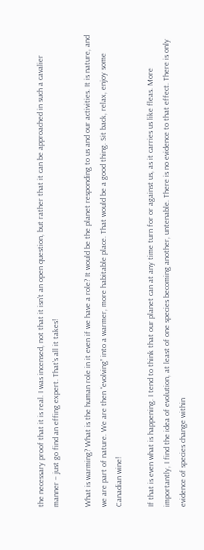the necessary proof that it is real. I was incensed, not that it isn’t an open question, but rather that it can be approached in such a cavalier manner – just go find an effing expert. That’s all it takes!

What is warming? What is the human role in it even if we have a role? It would be the planet responding to us and our activities. It is nature, and we are part of nature. We are then “evolving” into a warmer, more habitable place. That would be a good thing. Sit back, relax, enjoy some Canadian wine!

If that is even what is happening. I tend to think that our planet can at any time turn for or against us, as it carries us like fleas. More importantly, I find the idea of evolution, at least of one species becoming another, untenable. There is no evidence to that effect. There is only evidence of species change within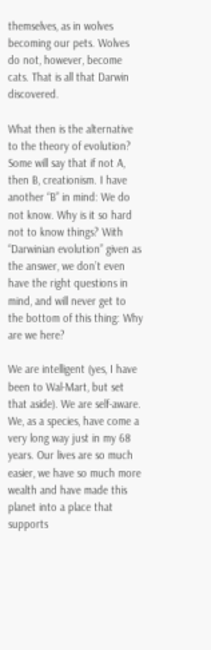themselves, as in wolves becoming our pets. Wolves do not, however, become cats. That is all that Darwin discovered.

What then is the alternative to the theory of evolution? Some will say that if not A, then B, creationism. I have another “B” in mind: We do not know. Why is it so hard not to know things? With “Darwinian evolution” given as the answer, we don’t even have the right questions in mind, and will never get to the bottom of this thing: Why are we here?

We are intelligent (yes, I have been to Wal-Mart, but set that aside). We are self-aware. We, as a species, have come a very long way just in my 68 years. Our lives are so much easier, we have so much more wealth and have made this planet into a place that supports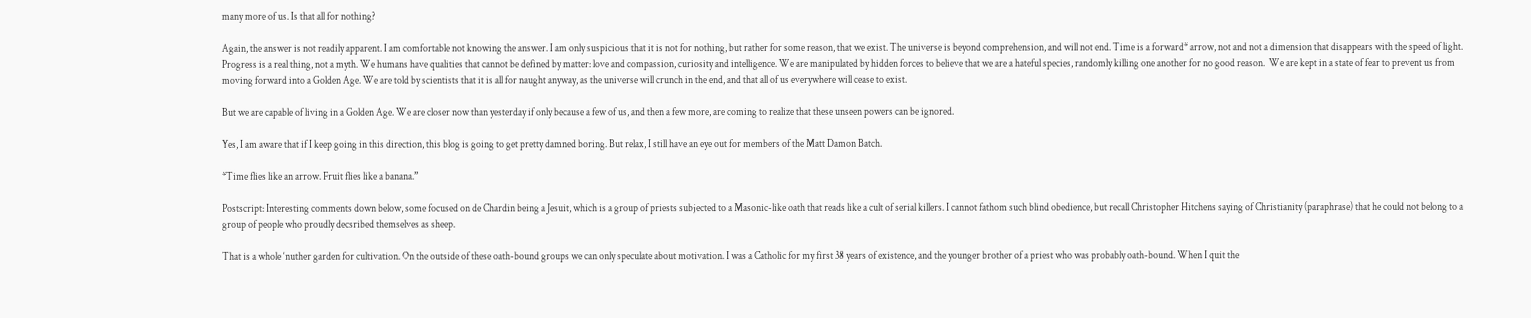many more of us. Is that all for nothing?

Again, the answer is not readily apparent. I am comfortable not knowing the answer. I am only suspicious that it is not for nothing, but rather for some reason, that we exist. The universe is beyond comprehension, and will not end. Time is a forward* arrow, not and not a dimension that disappears with the speed of light. Progress is a real thing, not a myth. We humans have qualities that cannot be defined by matter: love and compassion, curiosity and intelligence. We are manipulated by hidden forces to believe that we are a hateful species, randomly killing one another for no good reason.  We are kept in a state of fear to prevent us from moving forward into a Golden Age. We are told by scientists that it is all for naught anyway, as the universe will crunch in the end, and that all of us everywhere will cease to exist.

But we are capable of living in a Golden Age. We are closer now than yesterday if only because a few of us, and then a few more, are coming to realize that these unseen powers can be ignored.

Yes, I am aware that if I keep going in this direction, this blog is going to get pretty damned boring. But relax, I still have an eye out for members of the Matt Damon Batch.

*Time flies like an arrow. Fruit flies like a banana.”

Postscript: Interesting comments down below, some focused on de Chardin being a Jesuit, which is a group of priests subjected to a Masonic-like oath that reads like a cult of serial killers. I cannot fathom such blind obedience, but recall Christopher Hitchens saying of Christianity (paraphrase) that he could not belong to a group of people who proudly decsribed themselves as sheep.

That is a whole ‘nuther garden for cultivation. On the outside of these oath-bound groups we can only speculate about motivation. I was a Catholic for my first 38 years of existence, and the younger brother of a priest who was probably oath-bound. When I quit the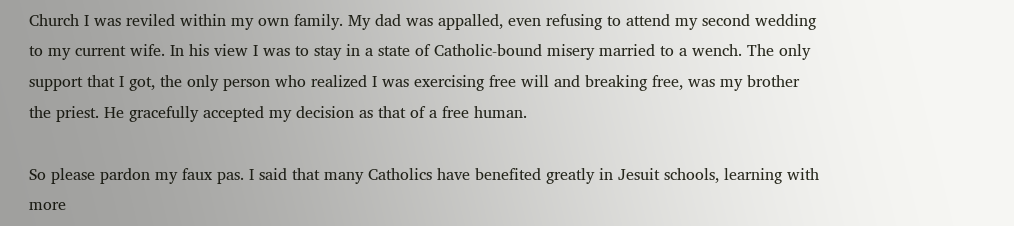Church I was reviled within my own family. My dad was appalled, even refusing to attend my second wedding to my current wife. In his view I was to stay in a state of Catholic-bound misery married to a wench. The only support that I got, the only person who realized I was exercising free will and breaking free, was my brother the priest. He gracefully accepted my decision as that of a free human.

So please pardon my faux pas. I said that many Catholics have benefited greatly in Jesuit schools, learning with more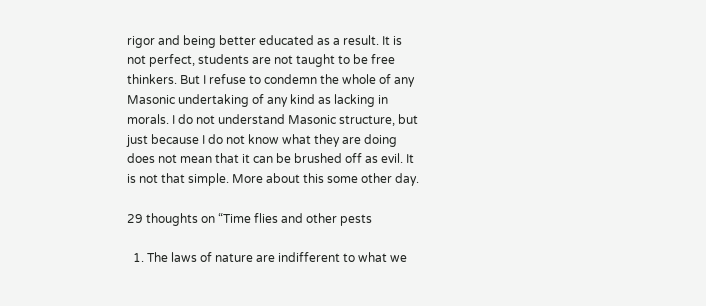rigor and being better educated as a result. It is not perfect, students are not taught to be free thinkers. But I refuse to condemn the whole of any Masonic undertaking of any kind as lacking in morals. I do not understand Masonic structure, but just because I do not know what they are doing does not mean that it can be brushed off as evil. It is not that simple. More about this some other day.

29 thoughts on “Time flies and other pests

  1. The laws of nature are indifferent to what we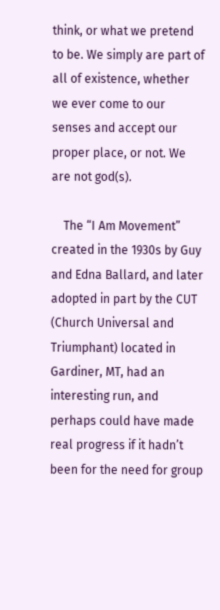think, or what we pretend to be. We simply are part of all of existence, whether we ever come to our senses and accept our proper place, or not. We are not god(s).

    The “I Am Movement” created in the 1930s by Guy and Edna Ballard, and later adopted in part by the CUT (Church Universal and Triumphant) located in Gardiner, MT, had an interesting run, and perhaps could have made real progress if it hadn’t been for the need for group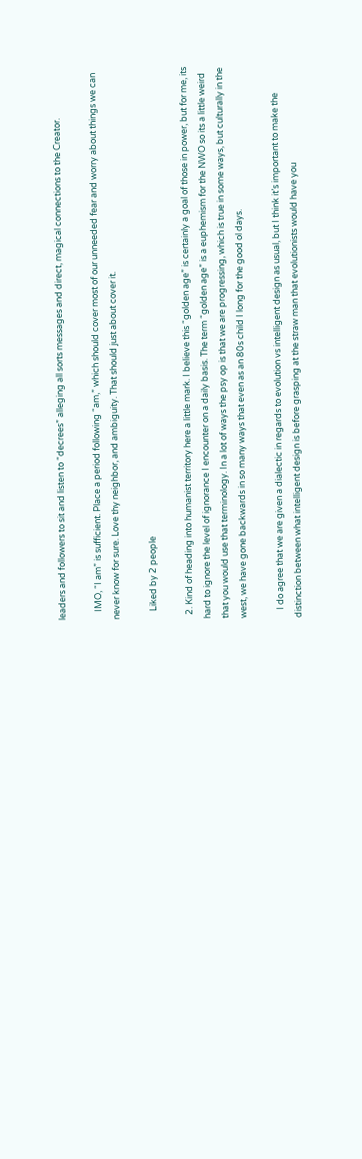leaders and followers to sit and listen to “decrees” alleging all sorts messages and direct, magical connections to the Creator.

    IMO, “I am” is sufficient. Place a period following “am,” which should cover most of our unneeded fear and worry about things we can never know for sure. Love thy neighbor, and ambiguity. That should just about cover it.

    Liked by 2 people

  2. Kind of heading into humanist territory here a little mark. I believe this “golden age” is certainly a goal of those in power, but for me, its hard to ignore the level of ignorance I encounter on a daily basis. The term “golden age” is a euphemism for the NWO so its a little weird that you would use that terminology. In a lot of ways the psy op is that we are progressing, which is true in some ways, but culturally in the west, we have gone backwards in so many ways that even as an 80s child I long for the good ol days.

    I do agree that we are given a dialectic in regards to evolution vs intelligent design as usual, but I think it’s important to make the distinction between what intelligent design is before grasping at the straw man that evolutionists would have you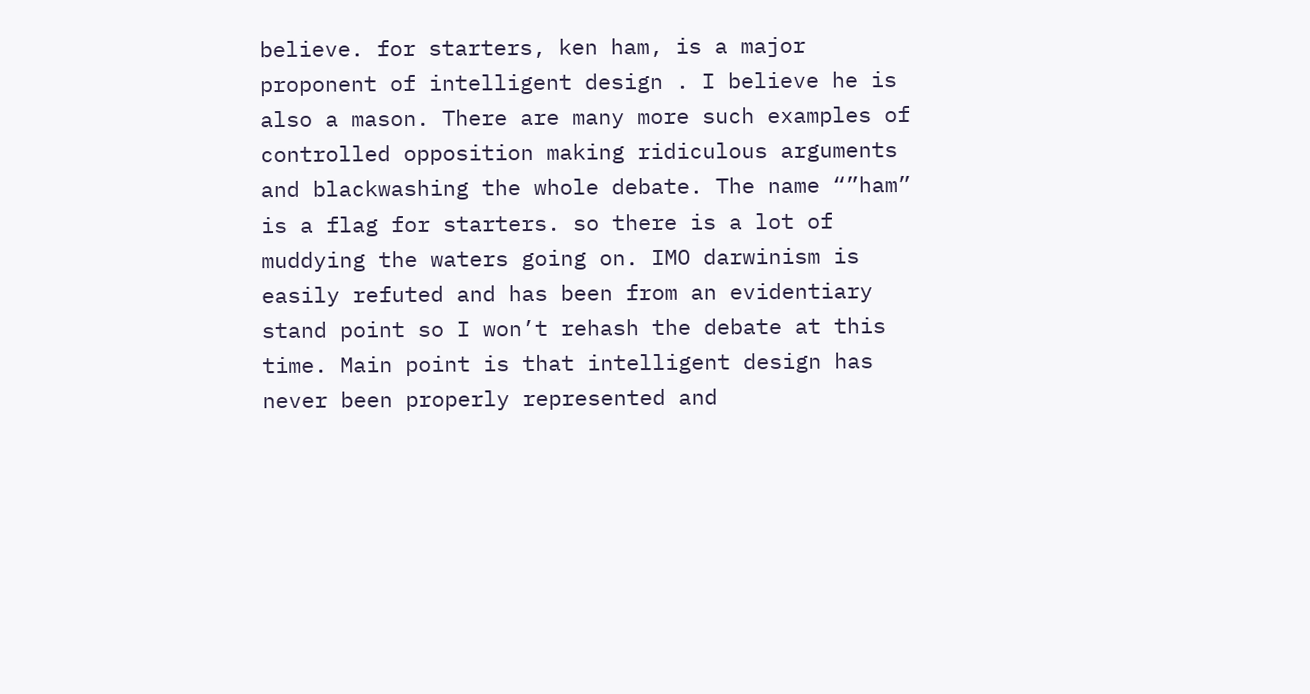believe. for starters, ken ham, is a major proponent of intelligent design . I believe he is also a mason. There are many more such examples of controlled opposition making ridiculous arguments and blackwashing the whole debate. The name “”ham” is a flag for starters. so there is a lot of muddying the waters going on. IMO darwinism is easily refuted and has been from an evidentiary stand point so I won’t rehash the debate at this time. Main point is that intelligent design has never been properly represented and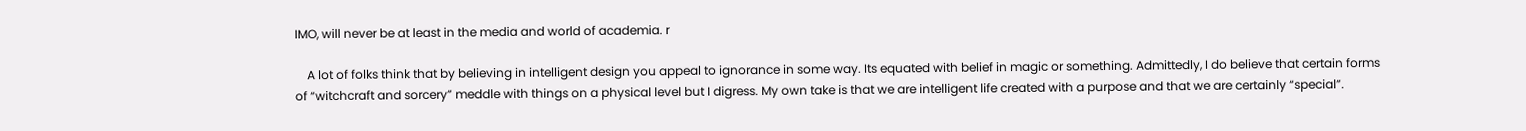IMO, will never be at least in the media and world of academia. r

    A lot of folks think that by believing in intelligent design you appeal to ignorance in some way. Its equated with belief in magic or something. Admittedly, I do believe that certain forms of “witchcraft and sorcery” meddle with things on a physical level but I digress. My own take is that we are intelligent life created with a purpose and that we are certainly “special”.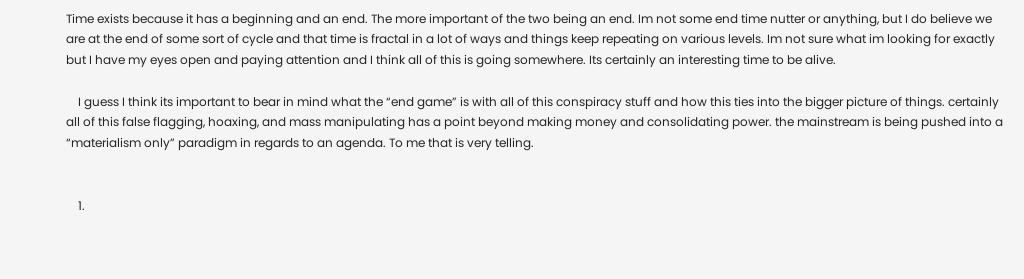Time exists because it has a beginning and an end. The more important of the two being an end. Im not some end time nutter or anything, but I do believe we are at the end of some sort of cycle and that time is fractal in a lot of ways and things keep repeating on various levels. Im not sure what im looking for exactly but I have my eyes open and paying attention and I think all of this is going somewhere. Its certainly an interesting time to be alive.

    I guess I think its important to bear in mind what the “end game” is with all of this conspiracy stuff and how this ties into the bigger picture of things. certainly all of this false flagging, hoaxing, and mass manipulating has a point beyond making money and consolidating power. the mainstream is being pushed into a “materialism only” paradigm in regards to an agenda. To me that is very telling.


    1.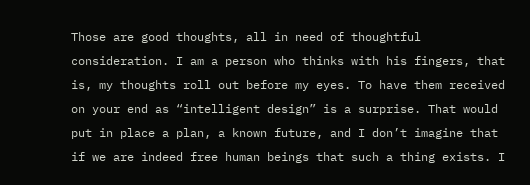Those are good thoughts, all in need of thoughtful consideration. I am a person who thinks with his fingers, that is, my thoughts roll out before my eyes. To have them received on your end as “intelligent design” is a surprise. That would put in place a plan, a known future, and I don’t imagine that if we are indeed free human beings that such a thing exists. I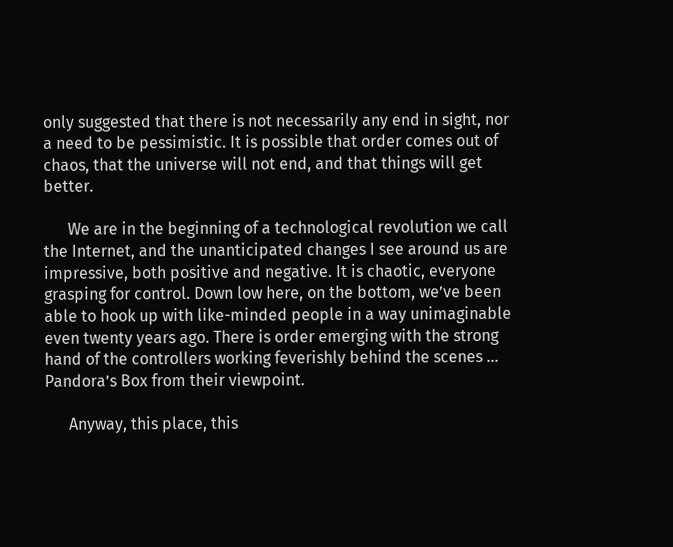only suggested that there is not necessarily any end in sight, nor a need to be pessimistic. It is possible that order comes out of chaos, that the universe will not end, and that things will get better.

      We are in the beginning of a technological revolution we call the Internet, and the unanticipated changes I see around us are impressive, both positive and negative. It is chaotic, everyone grasping for control. Down low here, on the bottom, we’ve been able to hook up with like-minded people in a way unimaginable even twenty years ago. There is order emerging with the strong hand of the controllers working feverishly behind the scenes … Pandora’s Box from their viewpoint.

      Anyway, this place, this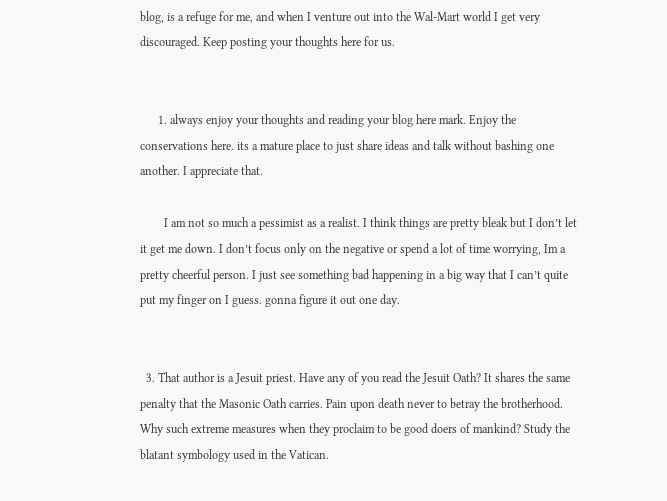blog, is a refuge for me, and when I venture out into the Wal-Mart world I get very discouraged. Keep posting your thoughts here for us.


      1. always enjoy your thoughts and reading your blog here mark. Enjoy the conservations here. its a mature place to just share ideas and talk without bashing one another. I appreciate that.

        I am not so much a pessimist as a realist. I think things are pretty bleak but I don’t let it get me down. I don’t focus only on the negative or spend a lot of time worrying, Im a pretty cheerful person. I just see something bad happening in a big way that I can’t quite put my finger on I guess. gonna figure it out one day.


  3. That author is a Jesuit priest. Have any of you read the Jesuit Oath? It shares the same penalty that the Masonic Oath carries. Pain upon death never to betray the brotherhood. Why such extreme measures when they proclaim to be good doers of mankind? Study the blatant symbology used in the Vatican.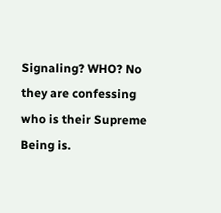Signaling? WHO? No they are confessing who is their Supreme Being is.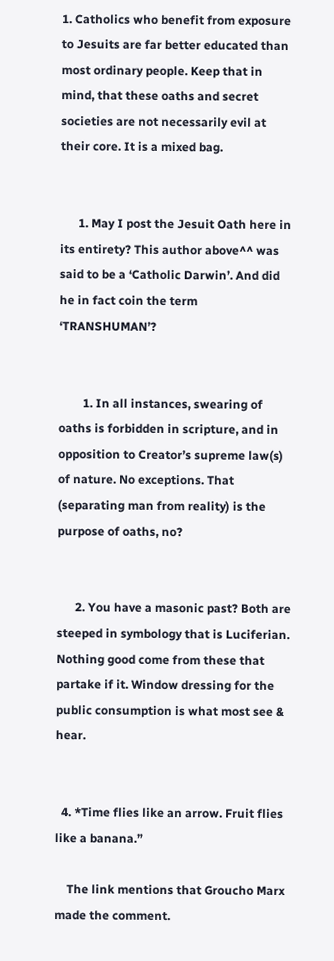1. Catholics who benefit from exposure to Jesuits are far better educated than most ordinary people. Keep that in mind, that these oaths and secret societies are not necessarily evil at their core. It is a mixed bag.


      1. May I post the Jesuit Oath here in its entirety? This author above^^ was said to be a ‘Catholic Darwin’. And did he in fact coin the term ‘TRANSHUMAN’?


        1. In all instances, swearing of oaths is forbidden in scripture, and in opposition to Creator’s supreme law(s) of nature. No exceptions. That (separating man from reality) is the purpose of oaths, no?


      2. You have a masonic past? Both are steeped in symbology that is Luciferian. Nothing good come from these that partake if it. Window dressing for the public consumption is what most see & hear.


  4. *Time flies like an arrow. Fruit flies like a banana.”

    The link mentions that Groucho Marx made the comment.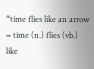“time flies like an arrow = time (n.) flies (vb.) like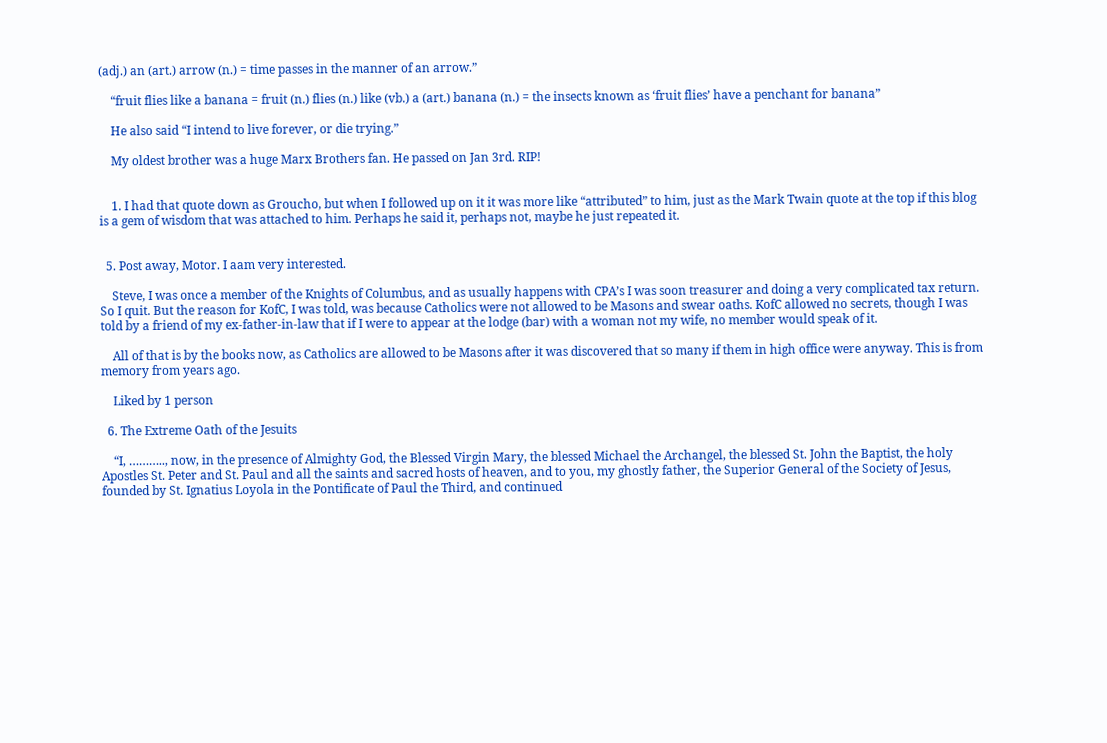(adj.) an (art.) arrow (n.) = time passes in the manner of an arrow.”

    “fruit flies like a banana = fruit (n.) flies (n.) like (vb.) a (art.) banana (n.) = the insects known as ‘fruit flies’ have a penchant for banana”

    He also said “I intend to live forever, or die trying.”

    My oldest brother was a huge Marx Brothers fan. He passed on Jan 3rd. RIP!


    1. I had that quote down as Groucho, but when I followed up on it it was more like “attributed” to him, just as the Mark Twain quote at the top if this blog is a gem of wisdom that was attached to him. Perhaps he said it, perhaps not, maybe he just repeated it.


  5. Post away, Motor. I aam very interested.

    Steve, I was once a member of the Knights of Columbus, and as usually happens with CPA’s I was soon treasurer and doing a very complicated tax return. So I quit. But the reason for KofC, I was told, was because Catholics were not allowed to be Masons and swear oaths. KofC allowed no secrets, though I was told by a friend of my ex-father-in-law that if I were to appear at the lodge (bar) with a woman not my wife, no member would speak of it.

    All of that is by the books now, as Catholics are allowed to be Masons after it was discovered that so many if them in high office were anyway. This is from memory from years ago.

    Liked by 1 person

  6. The Extreme Oath of the Jesuits

    “I, ……….., now, in the presence of Almighty God, the Blessed Virgin Mary, the blessed Michael the Archangel, the blessed St. John the Baptist, the holy Apostles St. Peter and St. Paul and all the saints and sacred hosts of heaven, and to you, my ghostly father, the Superior General of the Society of Jesus, founded by St. Ignatius Loyola in the Pontificate of Paul the Third, and continued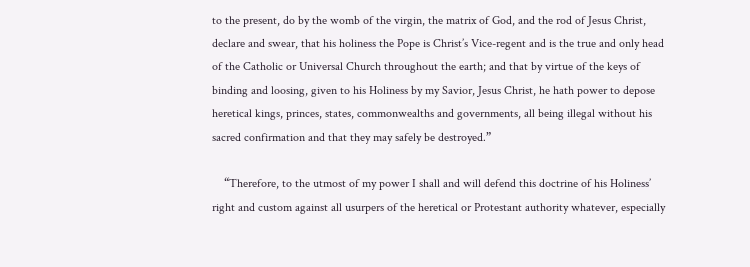to the present, do by the womb of the virgin, the matrix of God, and the rod of Jesus Christ, declare and swear, that his holiness the Pope is Christ’s Vice-regent and is the true and only head of the Catholic or Universal Church throughout the earth; and that by virtue of the keys of binding and loosing, given to his Holiness by my Savior, Jesus Christ, he hath power to depose heretical kings, princes, states, commonwealths and governments, all being illegal without his sacred confirmation and that they may safely be destroyed.”

    “Therefore, to the utmost of my power I shall and will defend this doctrine of his Holiness’ right and custom against all usurpers of the heretical or Protestant authority whatever, especially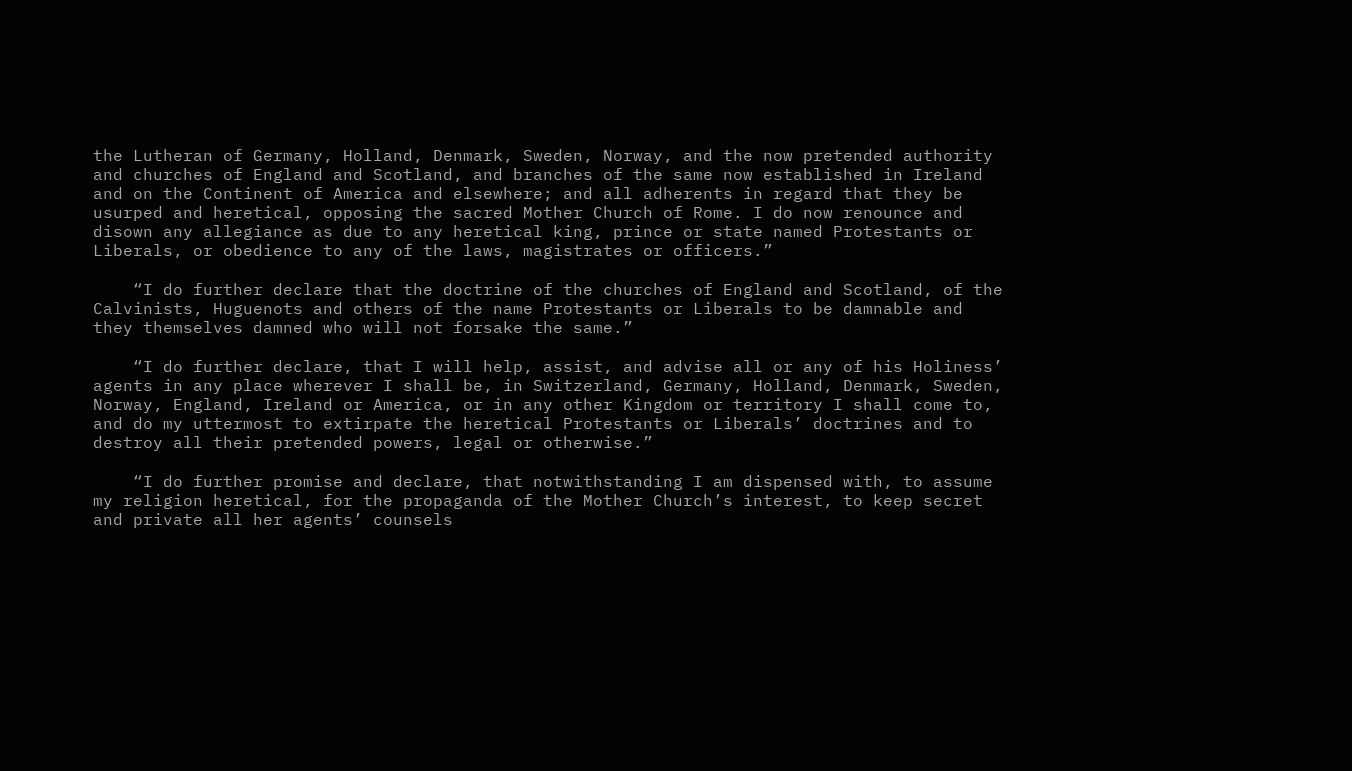the Lutheran of Germany, Holland, Denmark, Sweden, Norway, and the now pretended authority and churches of England and Scotland, and branches of the same now established in Ireland and on the Continent of America and elsewhere; and all adherents in regard that they be usurped and heretical, opposing the sacred Mother Church of Rome. I do now renounce and disown any allegiance as due to any heretical king, prince or state named Protestants or Liberals, or obedience to any of the laws, magistrates or officers.”

    “I do further declare that the doctrine of the churches of England and Scotland, of the Calvinists, Huguenots and others of the name Protestants or Liberals to be damnable and they themselves damned who will not forsake the same.”

    “I do further declare, that I will help, assist, and advise all or any of his Holiness’ agents in any place wherever I shall be, in Switzerland, Germany, Holland, Denmark, Sweden, Norway, England, Ireland or America, or in any other Kingdom or territory I shall come to, and do my uttermost to extirpate the heretical Protestants or Liberals’ doctrines and to destroy all their pretended powers, legal or otherwise.”

    “I do further promise and declare, that notwithstanding I am dispensed with, to assume my religion heretical, for the propaganda of the Mother Church’s interest, to keep secret and private all her agents’ counsels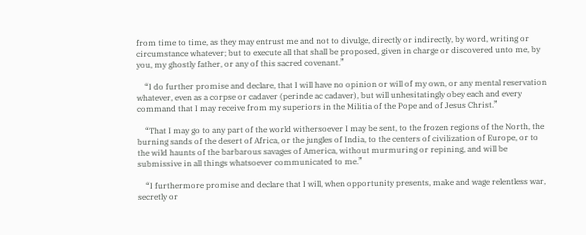from time to time, as they may entrust me and not to divulge, directly or indirectly, by word, writing or circumstance whatever; but to execute all that shall be proposed, given in charge or discovered unto me, by you, my ghostly father, or any of this sacred covenant.”

    “I do further promise and declare, that I will have no opinion or will of my own, or any mental reservation whatever, even as a corpse or cadaver (perinde ac cadaver), but will unhesitatingly obey each and every command that I may receive from my superiors in the Militia of the Pope and of Jesus Christ.”

    “That I may go to any part of the world withersoever I may be sent, to the frozen regions of the North, the burning sands of the desert of Africa, or the jungles of India, to the centers of civilization of Europe, or to the wild haunts of the barbarous savages of America, without murmuring or repining, and will be submissive in all things whatsoever communicated to me.”

    “I furthermore promise and declare that I will, when opportunity presents, make and wage relentless war, secretly or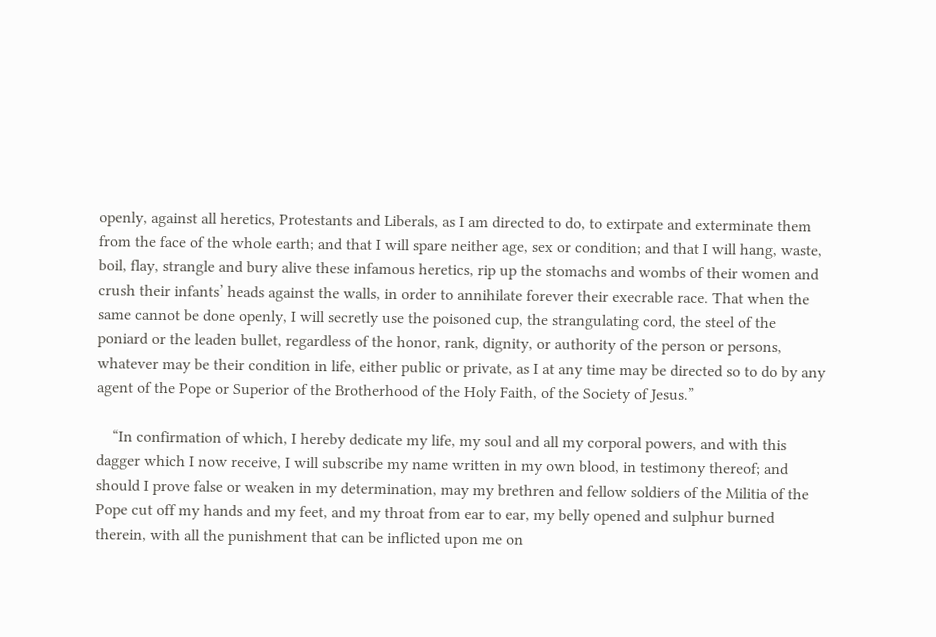openly, against all heretics, Protestants and Liberals, as I am directed to do, to extirpate and exterminate them from the face of the whole earth; and that I will spare neither age, sex or condition; and that I will hang, waste, boil, flay, strangle and bury alive these infamous heretics, rip up the stomachs and wombs of their women and crush their infants’ heads against the walls, in order to annihilate forever their execrable race. That when the same cannot be done openly, I will secretly use the poisoned cup, the strangulating cord, the steel of the poniard or the leaden bullet, regardless of the honor, rank, dignity, or authority of the person or persons, whatever may be their condition in life, either public or private, as I at any time may be directed so to do by any agent of the Pope or Superior of the Brotherhood of the Holy Faith, of the Society of Jesus.”

    “In confirmation of which, I hereby dedicate my life, my soul and all my corporal powers, and with this dagger which I now receive, I will subscribe my name written in my own blood, in testimony thereof; and should I prove false or weaken in my determination, may my brethren and fellow soldiers of the Militia of the Pope cut off my hands and my feet, and my throat from ear to ear, my belly opened and sulphur burned therein, with all the punishment that can be inflicted upon me on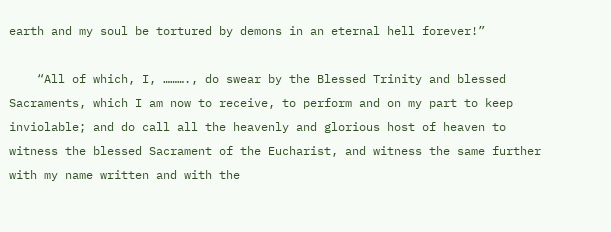earth and my soul be tortured by demons in an eternal hell forever!”

    “All of which, I, ………., do swear by the Blessed Trinity and blessed Sacraments, which I am now to receive, to perform and on my part to keep inviolable; and do call all the heavenly and glorious host of heaven to witness the blessed Sacrament of the Eucharist, and witness the same further with my name written and with the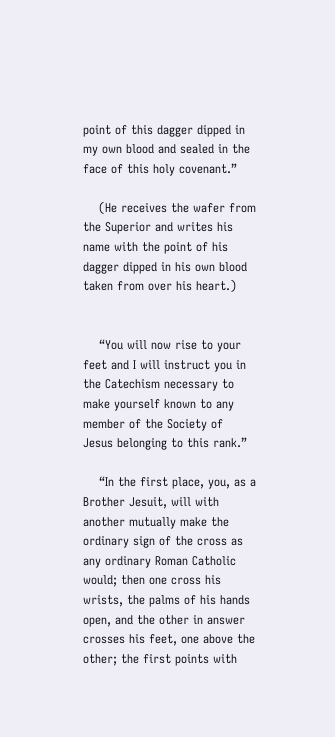point of this dagger dipped in my own blood and sealed in the face of this holy covenant.”

    (He receives the wafer from the Superior and writes his name with the point of his dagger dipped in his own blood taken from over his heart.)


    “You will now rise to your feet and I will instruct you in the Catechism necessary to make yourself known to any member of the Society of Jesus belonging to this rank.”

    “In the first place, you, as a Brother Jesuit, will with another mutually make the ordinary sign of the cross as any ordinary Roman Catholic would; then one cross his wrists, the palms of his hands open, and the other in answer crosses his feet, one above the other; the first points with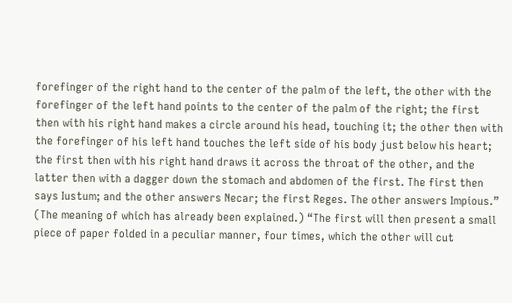forefinger of the right hand to the center of the palm of the left, the other with the forefinger of the left hand points to the center of the palm of the right; the first then with his right hand makes a circle around his head, touching it; the other then with the forefinger of his left hand touches the left side of his body just below his heart; the first then with his right hand draws it across the throat of the other, and the latter then with a dagger down the stomach and abdomen of the first. The first then says Iustum; and the other answers Necar; the first Reges. The other answers Impious.” (The meaning of which has already been explained.) “The first will then present a small piece of paper folded in a peculiar manner, four times, which the other will cut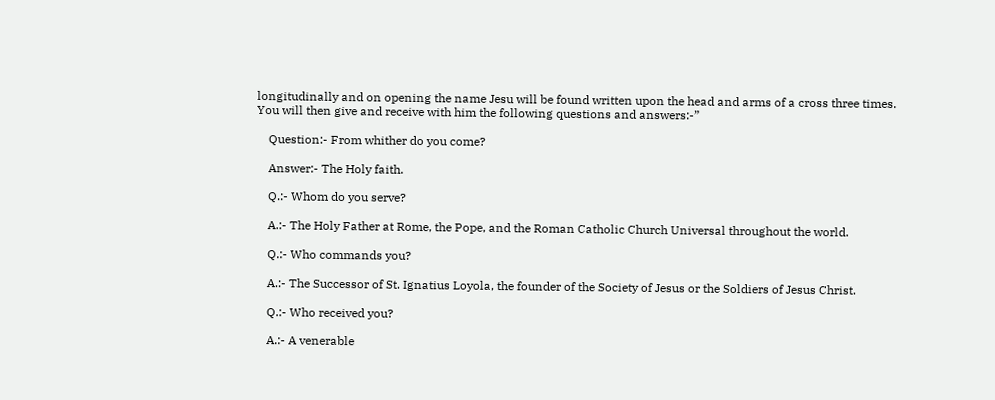longitudinally and on opening the name Jesu will be found written upon the head and arms of a cross three times. You will then give and receive with him the following questions and answers:-”

    Question:- From whither do you come?

    Answer:- The Holy faith.

    Q.:- Whom do you serve?

    A.:- The Holy Father at Rome, the Pope, and the Roman Catholic Church Universal throughout the world.

    Q.:- Who commands you?

    A.:- The Successor of St. Ignatius Loyola, the founder of the Society of Jesus or the Soldiers of Jesus Christ.

    Q.:- Who received you?

    A.:- A venerable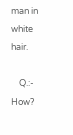man in white hair.

    Q.:- How?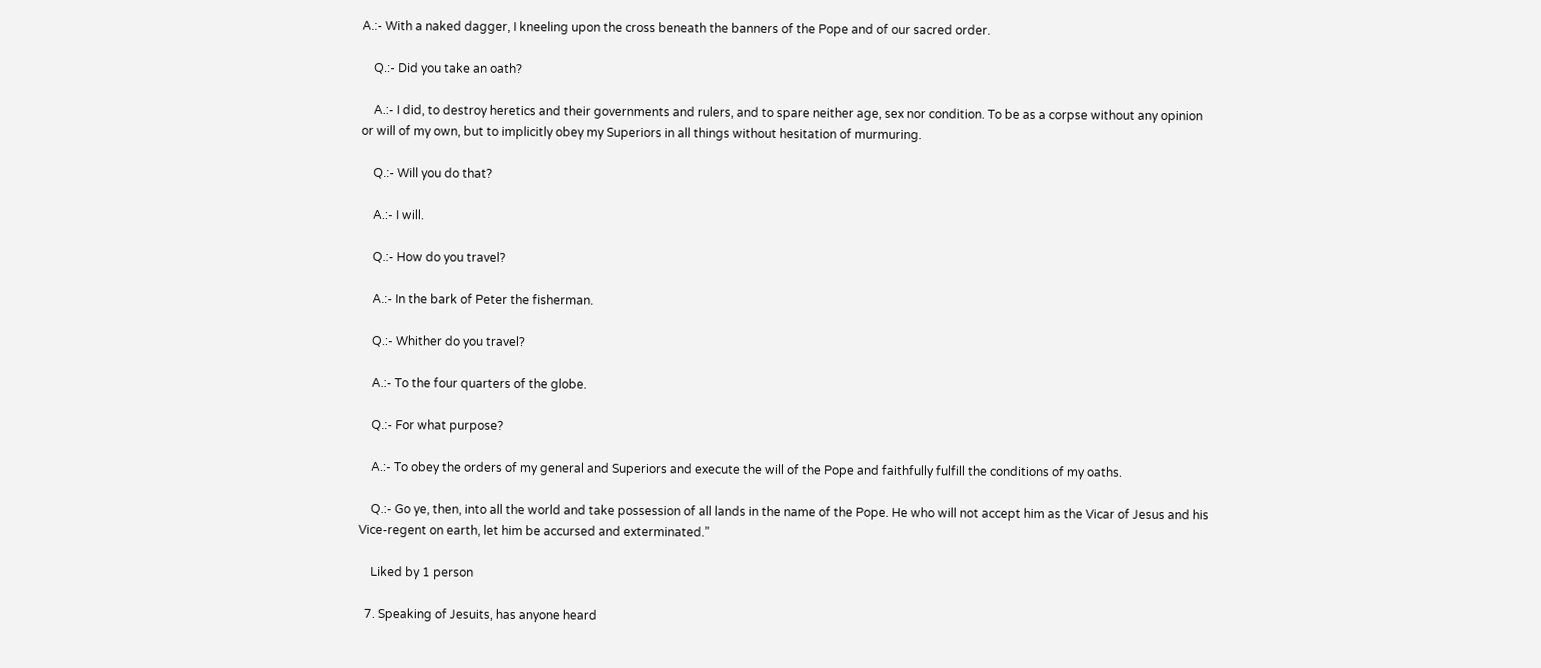A.:- With a naked dagger, I kneeling upon the cross beneath the banners of the Pope and of our sacred order.

    Q.:- Did you take an oath?

    A.:- I did, to destroy heretics and their governments and rulers, and to spare neither age, sex nor condition. To be as a corpse without any opinion or will of my own, but to implicitly obey my Superiors in all things without hesitation of murmuring.

    Q.:- Will you do that?

    A.:- I will.

    Q.:- How do you travel?

    A.:- In the bark of Peter the fisherman.

    Q.:- Whither do you travel?

    A.:- To the four quarters of the globe.

    Q.:- For what purpose?

    A.:- To obey the orders of my general and Superiors and execute the will of the Pope and faithfully fulfill the conditions of my oaths.

    Q.:- Go ye, then, into all the world and take possession of all lands in the name of the Pope. He who will not accept him as the Vicar of Jesus and his Vice-regent on earth, let him be accursed and exterminated.”

    Liked by 1 person

  7. Speaking of Jesuits, has anyone heard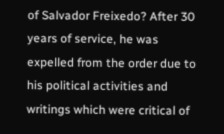of Salvador Freixedo? After 30 years of service, he was expelled from the order due to his political activities and writings which were critical of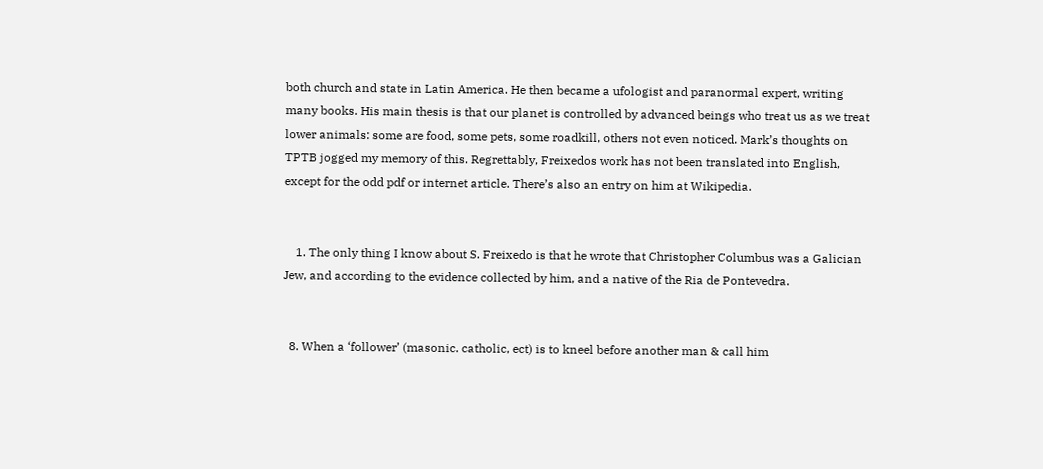both church and state in Latin America. He then became a ufologist and paranormal expert, writing many books. His main thesis is that our planet is controlled by advanced beings who treat us as we treat lower animals: some are food, some pets, some roadkill, others not even noticed. Mark’s thoughts on TPTB jogged my memory of this. Regrettably, Freixedos work has not been translated into English, except for the odd pdf or internet article. There’s also an entry on him at Wikipedia.


    1. The only thing I know about S. Freixedo is that he wrote that Christopher Columbus was a Galician Jew, and according to the evidence collected by him, and a native of the Ria de Pontevedra.


  8. When a ‘follower’ (masonic. catholic, ect) is to kneel before another man & call him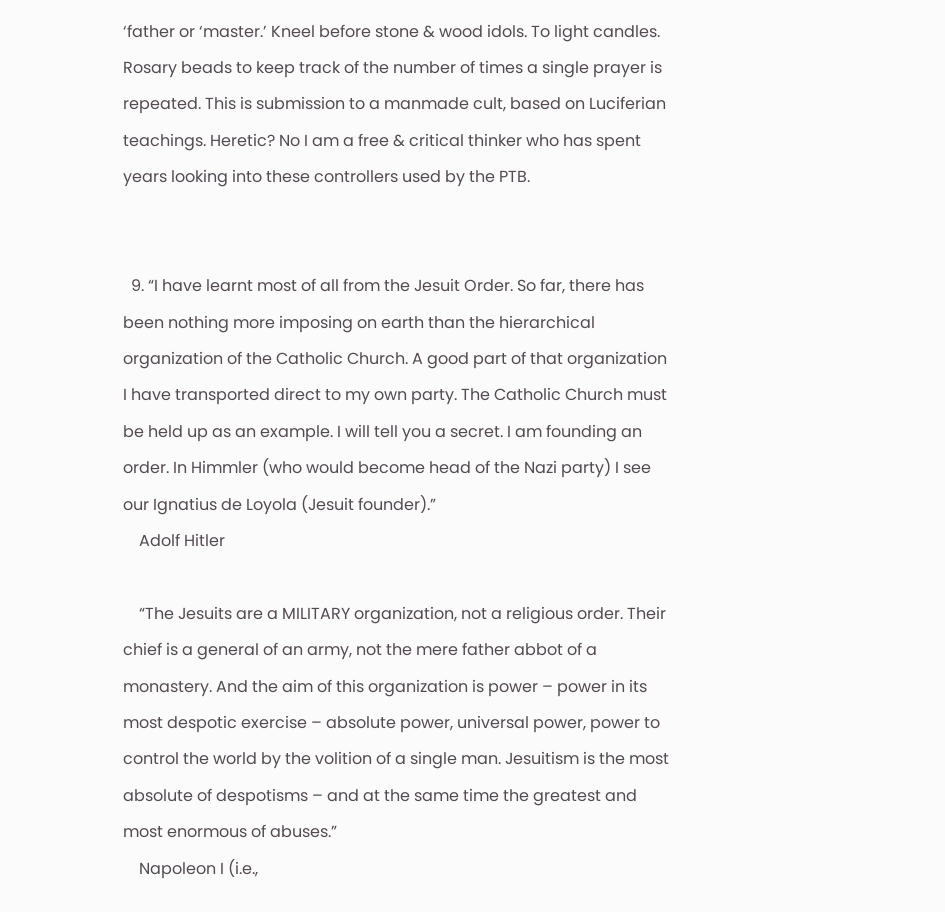‘father or ‘master.’ Kneel before stone & wood idols. To light candles. Rosary beads to keep track of the number of times a single prayer is repeated. This is submission to a manmade cult, based on Luciferian teachings. Heretic? No I am a free & critical thinker who has spent years looking into these controllers used by the PTB.


  9. “I have learnt most of all from the Jesuit Order. So far, there has been nothing more imposing on earth than the hierarchical organization of the Catholic Church. A good part of that organization I have transported direct to my own party. The Catholic Church must be held up as an example. I will tell you a secret. I am founding an order. In Himmler (who would become head of the Nazi party) I see our Ignatius de Loyola (Jesuit founder).”
    Adolf Hitler

    “The Jesuits are a MILITARY organization, not a religious order. Their chief is a general of an army, not the mere father abbot of a monastery. And the aim of this organization is power – power in its most despotic exercise – absolute power, universal power, power to control the world by the volition of a single man. Jesuitism is the most absolute of despotisms – and at the same time the greatest and most enormous of abuses.”
    Napoleon I (i.e.,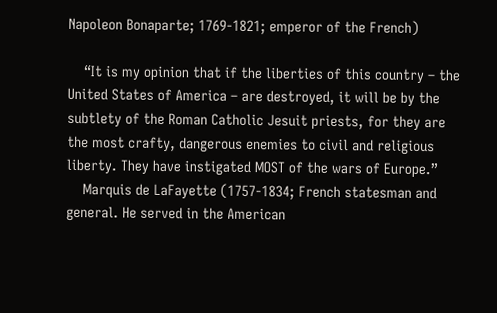Napoleon Bonaparte; 1769-1821; emperor of the French)

    “It is my opinion that if the liberties of this country – the United States of America – are destroyed, it will be by the subtlety of the Roman Catholic Jesuit priests, for they are the most crafty, dangerous enemies to civil and religious liberty. They have instigated MOST of the wars of Europe.”
    Marquis de LaFayette (1757-1834; French statesman and general. He served in the American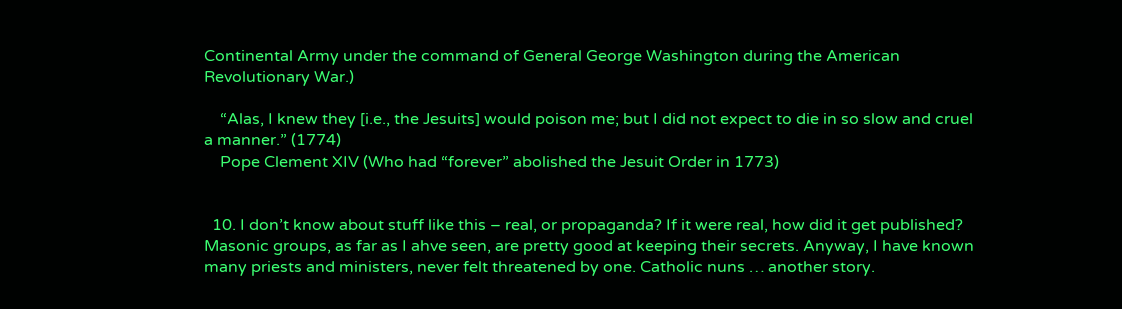Continental Army under the command of General George Washington during the American Revolutionary War.)

    “Alas, I knew they [i.e., the Jesuits] would poison me; but I did not expect to die in so slow and cruel a manner.” (1774)
    Pope Clement XIV (Who had “forever” abolished the Jesuit Order in 1773)


  10. I don’t know about stuff like this – real, or propaganda? If it were real, how did it get published? Masonic groups, as far as I ahve seen, are pretty good at keeping their secrets. Anyway, I have known many priests and ministers, never felt threatened by one. Catholic nuns … another story.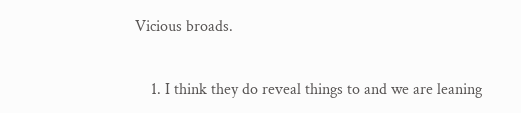Vicious broads.


    1. I think they do reveal things to and we are leaning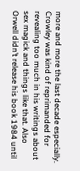more and more the last decade especially. Crowley was kind of reprimanded for revealing too much in his writings about sex magick and things like that. Also Orwell didn’t release his book 1984 until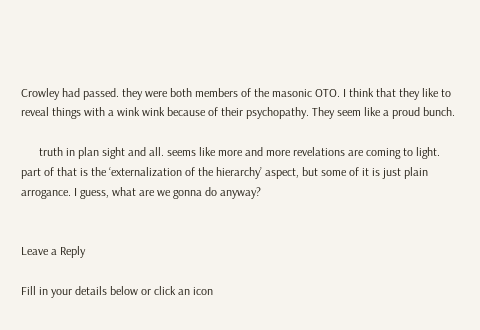Crowley had passed. they were both members of the masonic OTO. I think that they like to reveal things with a wink wink because of their psychopathy. They seem like a proud bunch.

      truth in plan sight and all. seems like more and more revelations are coming to light. part of that is the ‘externalization of the hierarchy’ aspect, but some of it is just plain arrogance. I guess, what are we gonna do anyway?


Leave a Reply

Fill in your details below or click an icon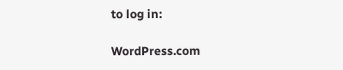to log in:

WordPress.com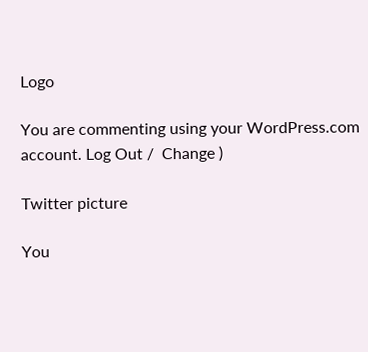Logo

You are commenting using your WordPress.com account. Log Out /  Change )

Twitter picture

You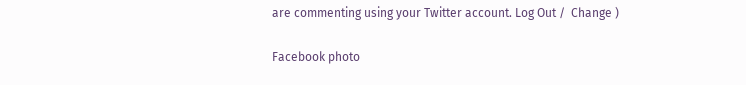are commenting using your Twitter account. Log Out /  Change )

Facebook photo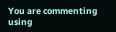You are commenting using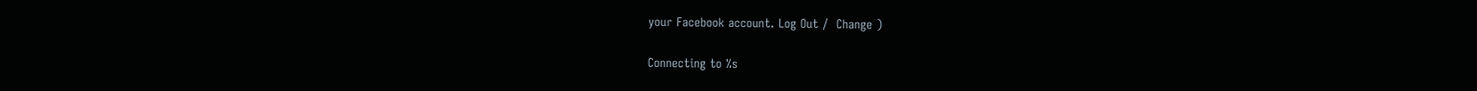your Facebook account. Log Out /  Change )

Connecting to %s